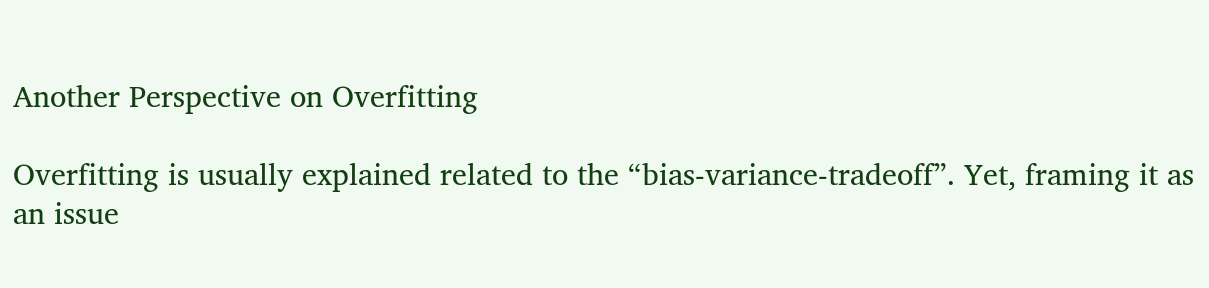Another Perspective on Overfitting

Overfitting is usually explained related to the “bias-variance-tradeoff”. Yet, framing it as an issue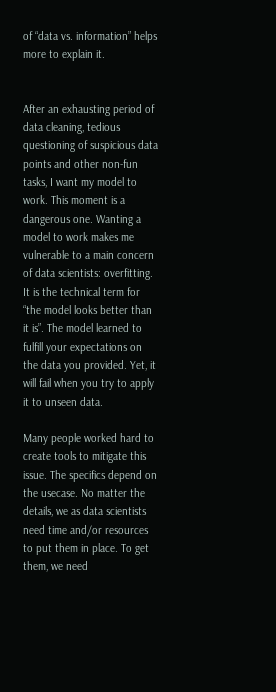of “data vs. information” helps more to explain it.


After an exhausting period of data cleaning, tedious questioning of suspicious data points and other non-fun tasks, I want my model to work. This moment is a dangerous one. Wanting a model to work makes me vulnerable to a main concern of data scientists: overfitting. It is the technical term for “the model looks better than it is”. The model learned to fulfill your expectations on the data you provided. Yet, it will fail when you try to apply it to unseen data.

Many people worked hard to create tools to mitigate this issue. The specifics depend on the usecase. No matter the details, we as data scientists need time and/or resources to put them in place. To get them, we need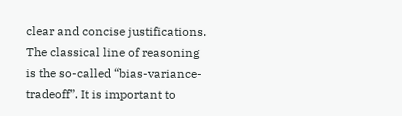clear and concise justifications. The classical line of reasoning is the so-called “bias-variance-tradeoff”. It is important to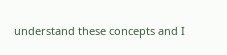understand these concepts and I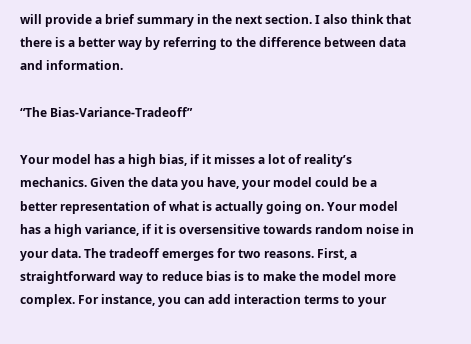will provide a brief summary in the next section. I also think that there is a better way by referring to the difference between data and information.

“The Bias-Variance-Tradeoff”

Your model has a high bias, if it misses a lot of reality’s mechanics. Given the data you have, your model could be a better representation of what is actually going on. Your model has a high variance, if it is oversensitive towards random noise in your data. The tradeoff emerges for two reasons. First, a straightforward way to reduce bias is to make the model more complex. For instance, you can add interaction terms to your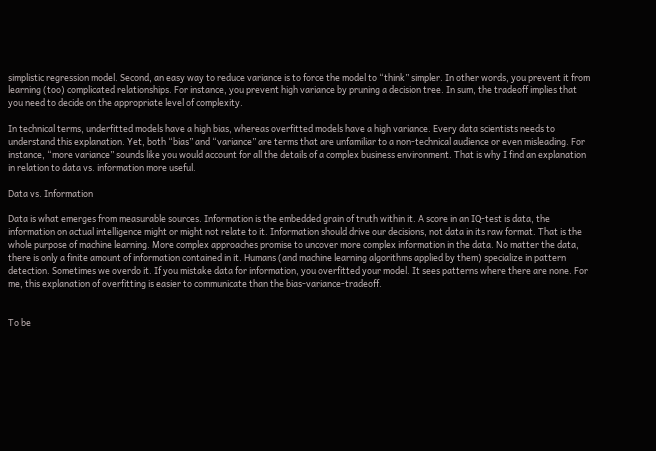simplistic regression model. Second, an easy way to reduce variance is to force the model to “think” simpler. In other words, you prevent it from learning (too) complicated relationships. For instance, you prevent high variance by pruning a decision tree. In sum, the tradeoff implies that you need to decide on the appropriate level of complexity.

In technical terms, underfitted models have a high bias, whereas overfitted models have a high variance. Every data scientists needs to understand this explanation. Yet, both “bias” and “variance” are terms that are unfamiliar to a non-technical audience or even misleading. For instance, “more variance” sounds like you would account for all the details of a complex business environment. That is why I find an explanation in relation to data vs. information more useful.

Data vs. Information

Data is what emerges from measurable sources. Information is the embedded grain of truth within it. A score in an IQ-test is data, the information on actual intelligence might or might not relate to it. Information should drive our decisions, not data in its raw format. That is the whole purpose of machine learning. More complex approaches promise to uncover more complex information in the data. No matter the data, there is only a finite amount of information contained in it. Humans (and machine learning algorithms applied by them) specialize in pattern detection. Sometimes we overdo it. If you mistake data for information, you overfitted your model. It sees patterns where there are none. For me, this explanation of overfitting is easier to communicate than the bias-variance-tradeoff.


To be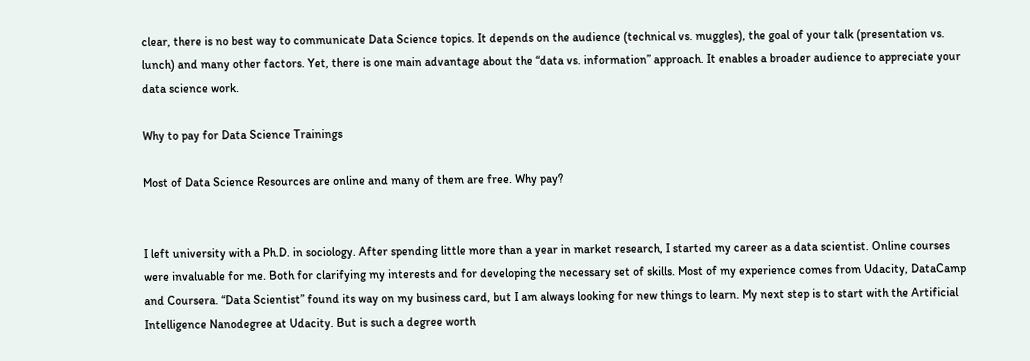clear, there is no best way to communicate Data Science topics. It depends on the audience (technical vs. muggles), the goal of your talk (presentation vs. lunch) and many other factors. Yet, there is one main advantage about the “data vs. information” approach. It enables a broader audience to appreciate your data science work.

Why to pay for Data Science Trainings

Most of Data Science Resources are online and many of them are free. Why pay?


I left university with a Ph.D. in sociology. After spending little more than a year in market research, I started my career as a data scientist. Online courses were invaluable for me. Both for clarifying my interests and for developing the necessary set of skills. Most of my experience comes from Udacity, DataCamp and Coursera. “Data Scientist” found its way on my business card, but I am always looking for new things to learn. My next step is to start with the Artificial Intelligence Nanodegree at Udacity. But is such a degree worth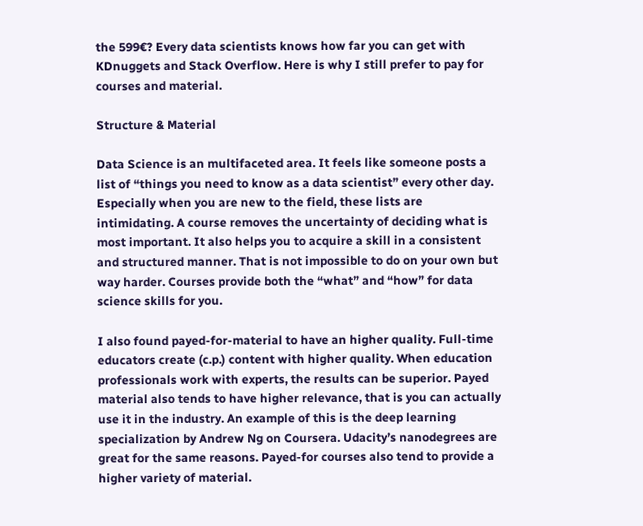the 599€? Every data scientists knows how far you can get with KDnuggets and Stack Overflow. Here is why I still prefer to pay for courses and material.

Structure & Material

Data Science is an multifaceted area. It feels like someone posts a list of “things you need to know as a data scientist” every other day. Especially when you are new to the field, these lists are intimidating. A course removes the uncertainty of deciding what is most important. It also helps you to acquire a skill in a consistent and structured manner. That is not impossible to do on your own but way harder. Courses provide both the “what” and “how” for data science skills for you.

I also found payed-for-material to have an higher quality. Full-time educators create (c.p.) content with higher quality. When education professionals work with experts, the results can be superior. Payed material also tends to have higher relevance, that is you can actually use it in the industry. An example of this is the deep learning specialization by Andrew Ng on Coursera. Udacity’s nanodegrees are great for the same reasons. Payed-for courses also tend to provide a higher variety of material.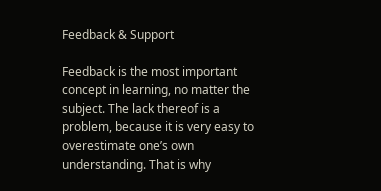Feedback & Support

Feedback is the most important concept in learning, no matter the subject. The lack thereof is a problem, because it is very easy to overestimate one’s own understanding. That is why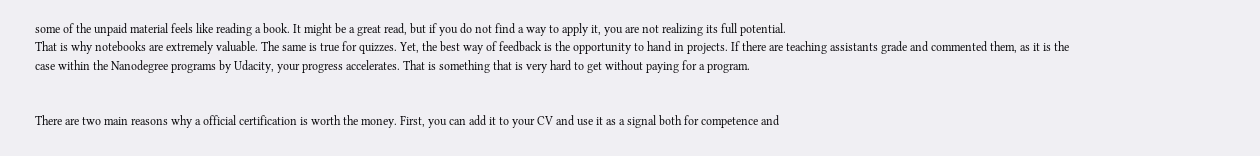some of the unpaid material feels like reading a book. It might be a great read, but if you do not find a way to apply it, you are not realizing its full potential.
That is why notebooks are extremely valuable. The same is true for quizzes. Yet, the best way of feedback is the opportunity to hand in projects. If there are teaching assistants grade and commented them, as it is the case within the Nanodegree programs by Udacity, your progress accelerates. That is something that is very hard to get without paying for a program.


There are two main reasons why a official certification is worth the money. First, you can add it to your CV and use it as a signal both for competence and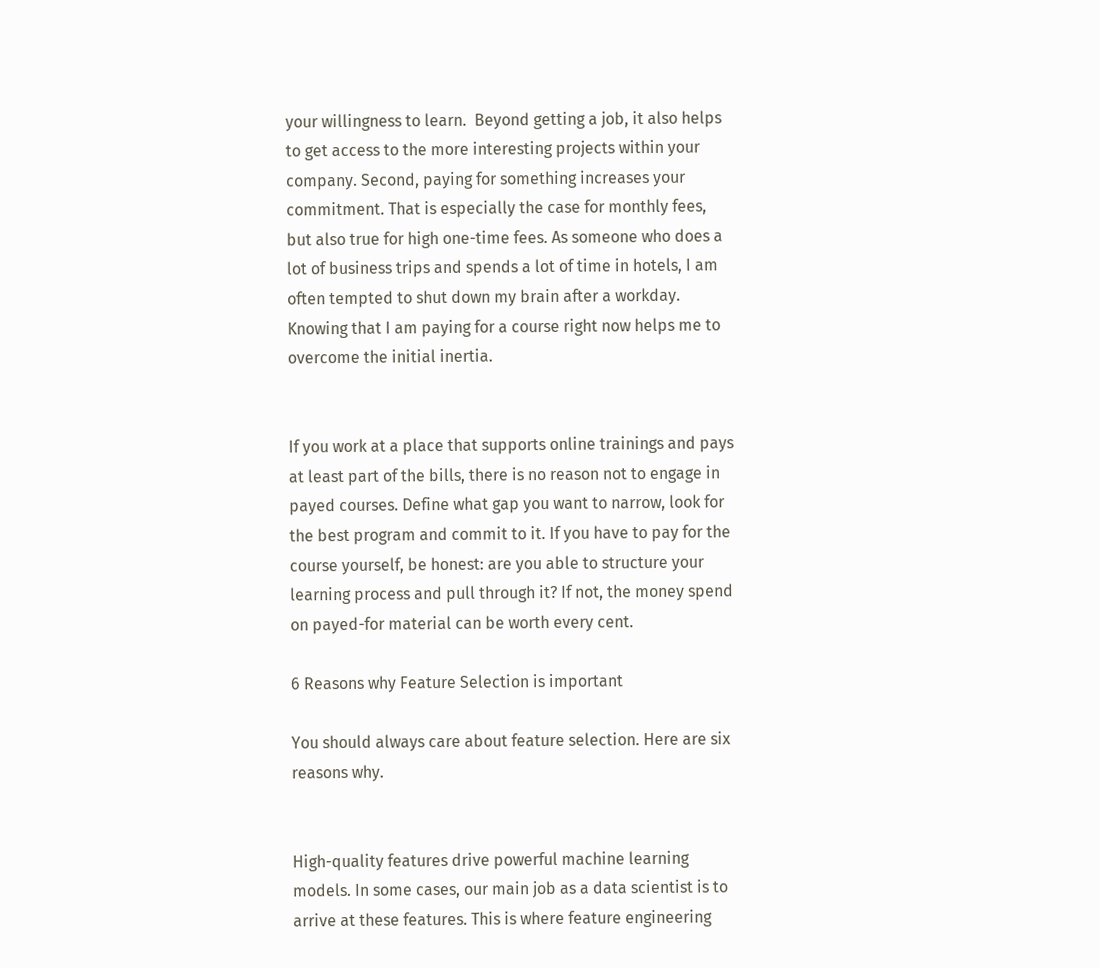your willingness to learn.  Beyond getting a job, it also helps to get access to the more interesting projects within your company. Second, paying for something increases your commitment. That is especially the case for monthly fees, but also true for high one-time fees. As someone who does a lot of business trips and spends a lot of time in hotels, I am often tempted to shut down my brain after a workday. Knowing that I am paying for a course right now helps me to overcome the initial inertia.


If you work at a place that supports online trainings and pays at least part of the bills, there is no reason not to engage in payed courses. Define what gap you want to narrow, look for the best program and commit to it. If you have to pay for the course yourself, be honest: are you able to structure your learning process and pull through it? If not, the money spend on payed-for material can be worth every cent.

6 Reasons why Feature Selection is important

You should always care about feature selection. Here are six reasons why.


High-quality features drive powerful machine learning models. In some cases, our main job as a data scientist is to arrive at these features. This is where feature engineering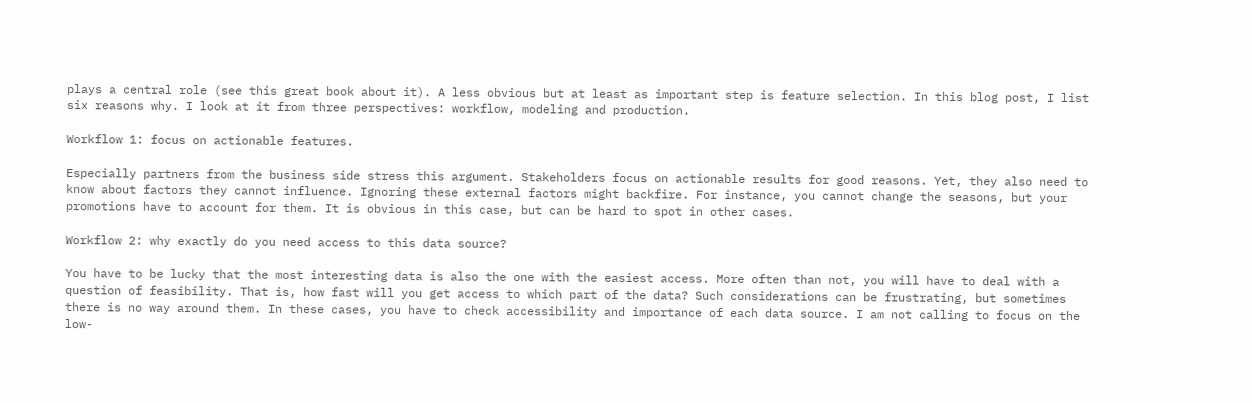plays a central role (see this great book about it). A less obvious but at least as important step is feature selection. In this blog post, I list six reasons why. I look at it from three perspectives: workflow, modeling and production.

Workflow 1: focus on actionable features.

Especially partners from the business side stress this argument. Stakeholders focus on actionable results for good reasons. Yet, they also need to know about factors they cannot influence. Ignoring these external factors might backfire. For instance, you cannot change the seasons, but your promotions have to account for them. It is obvious in this case, but can be hard to spot in other cases.

Workflow 2: why exactly do you need access to this data source?

You have to be lucky that the most interesting data is also the one with the easiest access. More often than not, you will have to deal with a question of feasibility. That is, how fast will you get access to which part of the data? Such considerations can be frustrating, but sometimes there is no way around them. In these cases, you have to check accessibility and importance of each data source. I am not calling to focus on the low-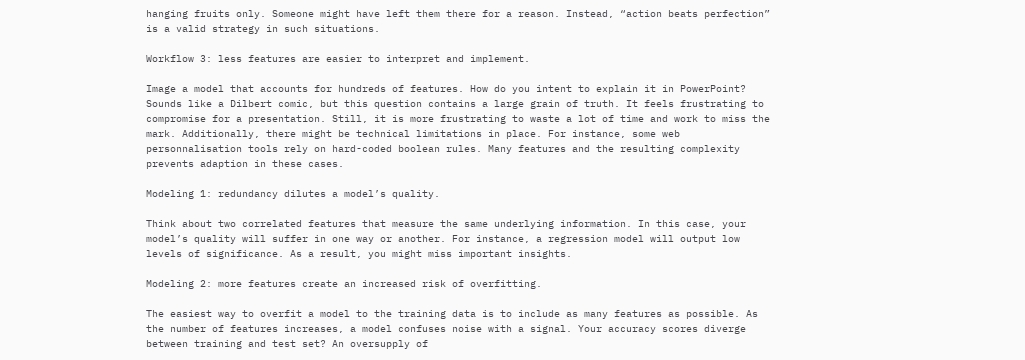hanging fruits only. Someone might have left them there for a reason. Instead, “action beats perfection” is a valid strategy in such situations.

Workflow 3: less features are easier to interpret and implement.

Image a model that accounts for hundreds of features. How do you intent to explain it in PowerPoint? Sounds like a Dilbert comic, but this question contains a large grain of truth. It feels frustrating to compromise for a presentation. Still, it is more frustrating to waste a lot of time and work to miss the mark. Additionally, there might be technical limitations in place. For instance, some web personnalisation tools rely on hard-coded boolean rules. Many features and the resulting complexity prevents adaption in these cases.

Modeling 1: redundancy dilutes a model’s quality.

Think about two correlated features that measure the same underlying information. In this case, your model’s quality will suffer in one way or another. For instance, a regression model will output low levels of significance. As a result, you might miss important insights.

Modeling 2: more features create an increased risk of overfitting.

The easiest way to overfit a model to the training data is to include as many features as possible. As the number of features increases, a model confuses noise with a signal. Your accuracy scores diverge between training and test set? An oversupply of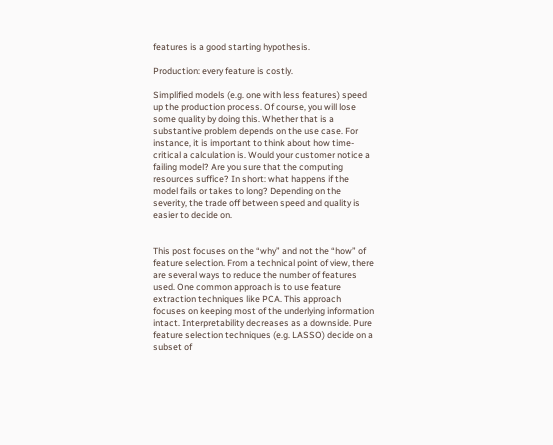features is a good starting hypothesis.

Production: every feature is costly.

Simplified models (e.g. one with less features) speed up the production process. Of course, you will lose some quality by doing this. Whether that is a substantive problem depends on the use case. For instance, it is important to think about how time-critical a calculation is. Would your customer notice a failing model? Are you sure that the computing resources suffice? In short: what happens if the model fails or takes to long? Depending on the severity, the trade off between speed and quality is easier to decide on.


This post focuses on the “why” and not the “how” of feature selection. From a technical point of view, there are several ways to reduce the number of features used. One common approach is to use feature extraction techniques like PCA. This approach focuses on keeping most of the underlying information intact. Interpretability decreases as a downside. Pure feature selection techniques (e.g. LASSO) decide on a subset of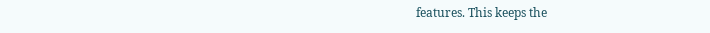features. This keeps the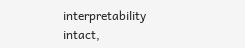interpretability intact,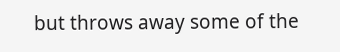but throws away some of the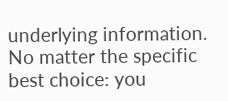underlying information. No matter the specific best choice: you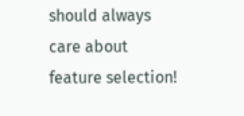should always care about feature selection!